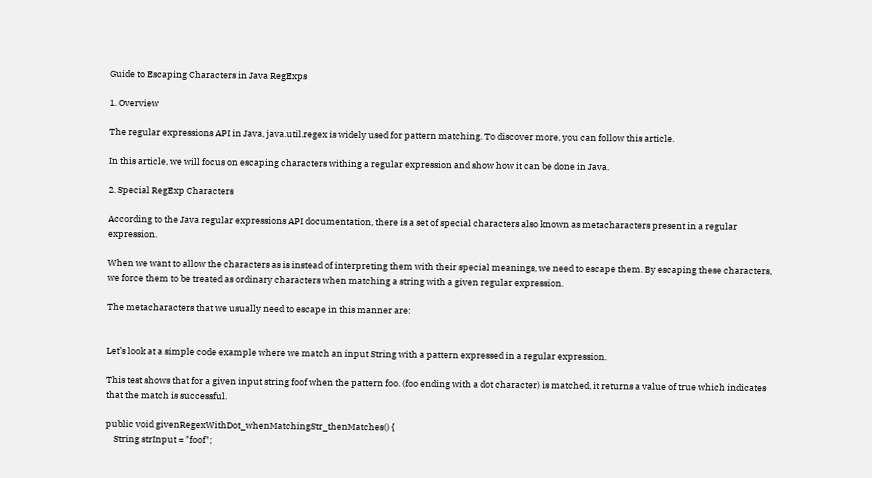Guide to Escaping Characters in Java RegExps

1. Overview

The regular expressions API in Java, java.util.regex is widely used for pattern matching. To discover more, you can follow this article.

In this article, we will focus on escaping characters withing a regular expression and show how it can be done in Java.

2. Special RegExp Characters

According to the Java regular expressions API documentation, there is a set of special characters also known as metacharacters present in a regular expression.

When we want to allow the characters as is instead of interpreting them with their special meanings, we need to escape them. By escaping these characters, we force them to be treated as ordinary characters when matching a string with a given regular expression.

The metacharacters that we usually need to escape in this manner are:


Let’s look at a simple code example where we match an input String with a pattern expressed in a regular expression.

This test shows that for a given input string foof when the pattern foo. (foo ending with a dot character) is matched, it returns a value of true which indicates that the match is successful.

public void givenRegexWithDot_whenMatchingStr_thenMatches() {
    String strInput = "foof";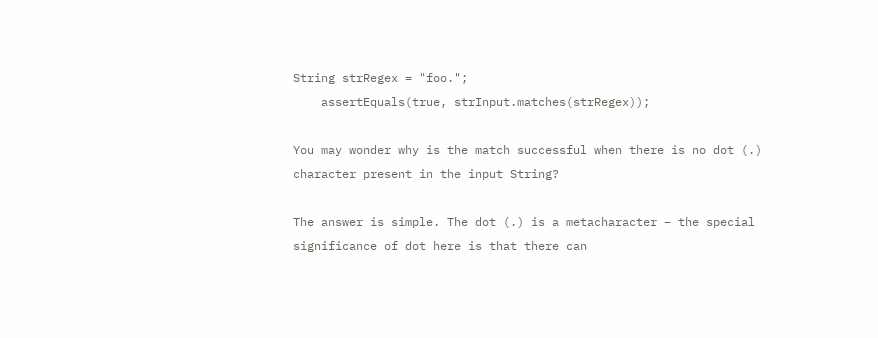String strRegex = "foo.";
    assertEquals(true, strInput.matches(strRegex));

You may wonder why is the match successful when there is no dot (.) character present in the input String?

The answer is simple. The dot (.) is a metacharacter – the special significance of dot here is that there can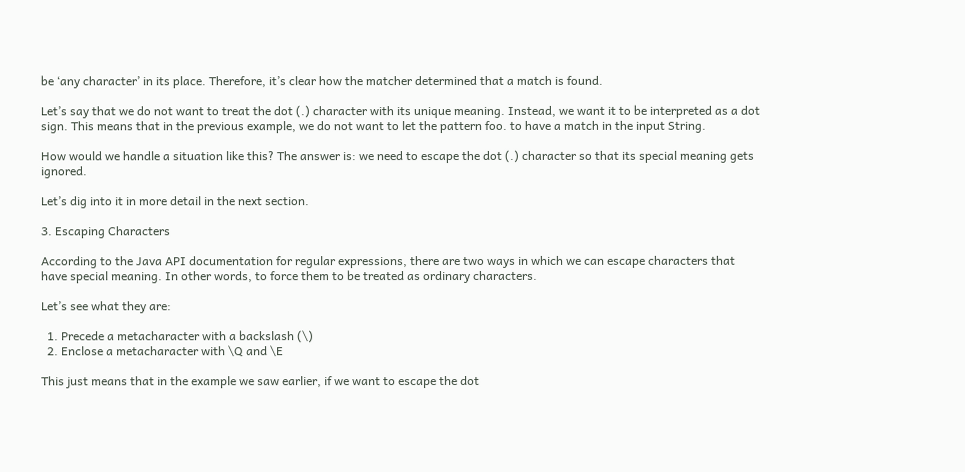be ‘any character’ in its place. Therefore, it’s clear how the matcher determined that a match is found.

Let’s say that we do not want to treat the dot (.) character with its unique meaning. Instead, we want it to be interpreted as a dot sign. This means that in the previous example, we do not want to let the pattern foo. to have a match in the input String.

How would we handle a situation like this? The answer is: we need to escape the dot (.) character so that its special meaning gets ignored.

Let’s dig into it in more detail in the next section.

3. Escaping Characters

According to the Java API documentation for regular expressions, there are two ways in which we can escape characters that have special meaning. In other words, to force them to be treated as ordinary characters.

Let’s see what they are:

  1. Precede a metacharacter with a backslash (\)
  2. Enclose a metacharacter with \Q and \E

This just means that in the example we saw earlier, if we want to escape the dot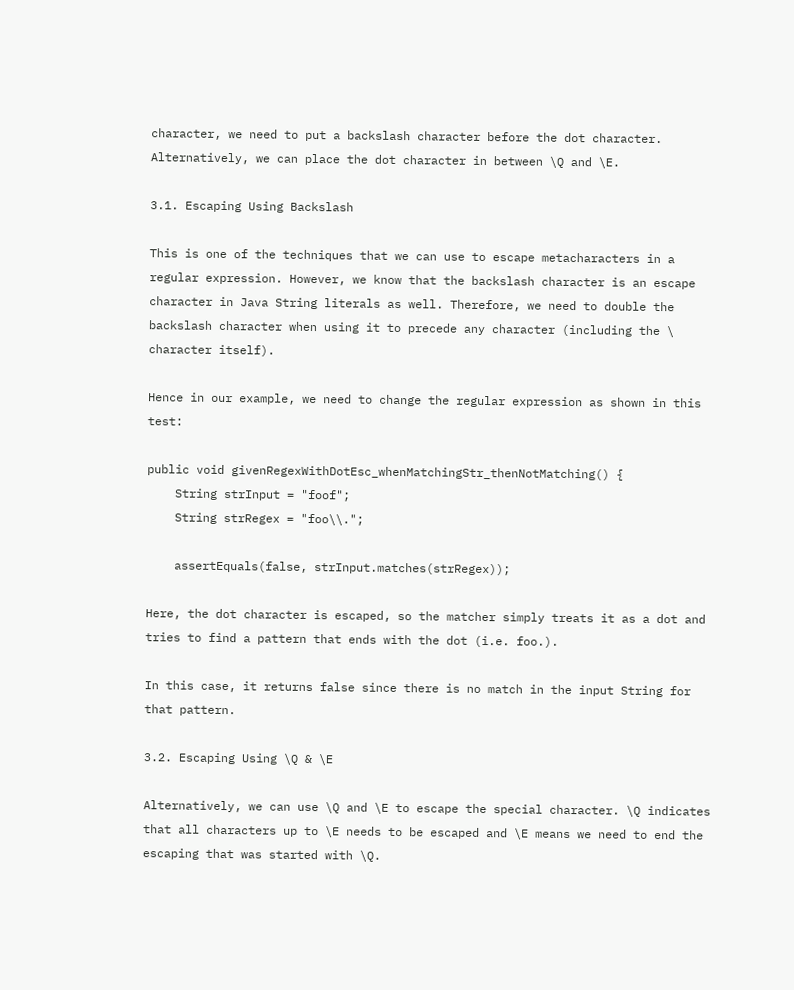character, we need to put a backslash character before the dot character. Alternatively, we can place the dot character in between \Q and \E.

3.1. Escaping Using Backslash

This is one of the techniques that we can use to escape metacharacters in a regular expression. However, we know that the backslash character is an escape character in Java String literals as well. Therefore, we need to double the backslash character when using it to precede any character (including the \ character itself).

Hence in our example, we need to change the regular expression as shown in this test:

public void givenRegexWithDotEsc_whenMatchingStr_thenNotMatching() {
    String strInput = "foof";
    String strRegex = "foo\\.";

    assertEquals(false, strInput.matches(strRegex));

Here, the dot character is escaped, so the matcher simply treats it as a dot and tries to find a pattern that ends with the dot (i.e. foo.).

In this case, it returns false since there is no match in the input String for that pattern.

3.2. Escaping Using \Q & \E

Alternatively, we can use \Q and \E to escape the special character. \Q indicates that all characters up to \E needs to be escaped and \E means we need to end the escaping that was started with \Q.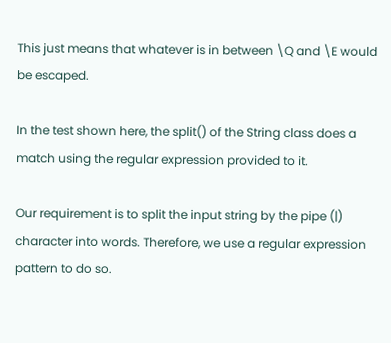This just means that whatever is in between \Q and \E would be escaped.

In the test shown here, the split() of the String class does a match using the regular expression provided to it.

Our requirement is to split the input string by the pipe (|) character into words. Therefore, we use a regular expression pattern to do so.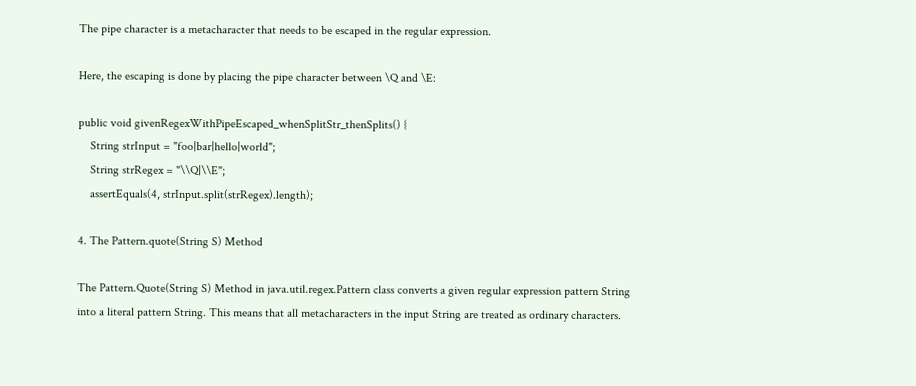The pipe character is a metacharacter that needs to be escaped in the regular expression.

Here, the escaping is done by placing the pipe character between \Q and \E:

public void givenRegexWithPipeEscaped_whenSplitStr_thenSplits() {
    String strInput = "foo|bar|hello|world";
    String strRegex = "\\Q|\\E";
    assertEquals(4, strInput.split(strRegex).length);

4. The Pattern.quote(String S) Method

The Pattern.Quote(String S) Method in java.util.regex.Pattern class converts a given regular expression pattern String into a literal pattern String. This means that all metacharacters in the input String are treated as ordinary characters.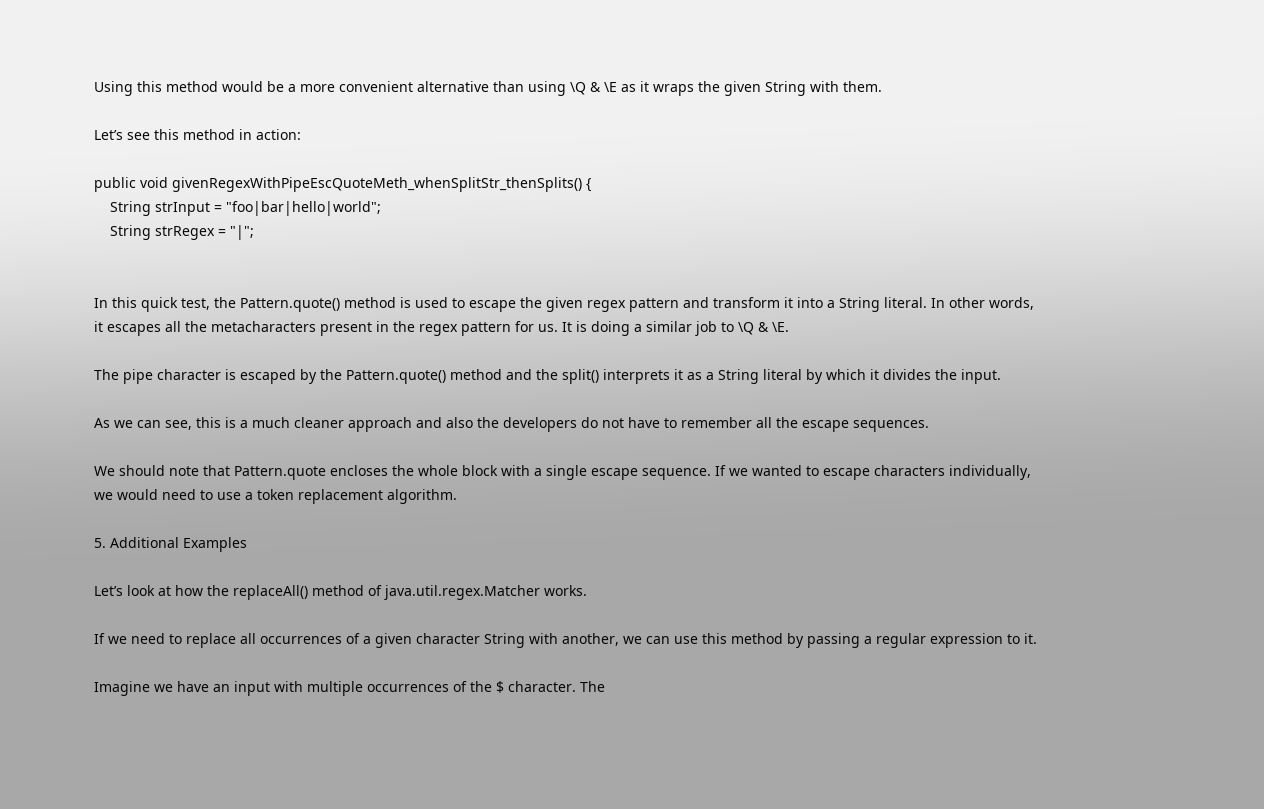Using this method would be a more convenient alternative than using \Q & \E as it wraps the given String with them.

Let’s see this method in action:

public void givenRegexWithPipeEscQuoteMeth_whenSplitStr_thenSplits() {
    String strInput = "foo|bar|hello|world";
    String strRegex = "|";


In this quick test, the Pattern.quote() method is used to escape the given regex pattern and transform it into a String literal. In other words, it escapes all the metacharacters present in the regex pattern for us. It is doing a similar job to \Q & \E.

The pipe character is escaped by the Pattern.quote() method and the split() interprets it as a String literal by which it divides the input.

As we can see, this is a much cleaner approach and also the developers do not have to remember all the escape sequences.

We should note that Pattern.quote encloses the whole block with a single escape sequence. If we wanted to escape characters individually, we would need to use a token replacement algorithm.

5. Additional Examples

Let’s look at how the replaceAll() method of java.util.regex.Matcher works.

If we need to replace all occurrences of a given character String with another, we can use this method by passing a regular expression to it.

Imagine we have an input with multiple occurrences of the $ character. The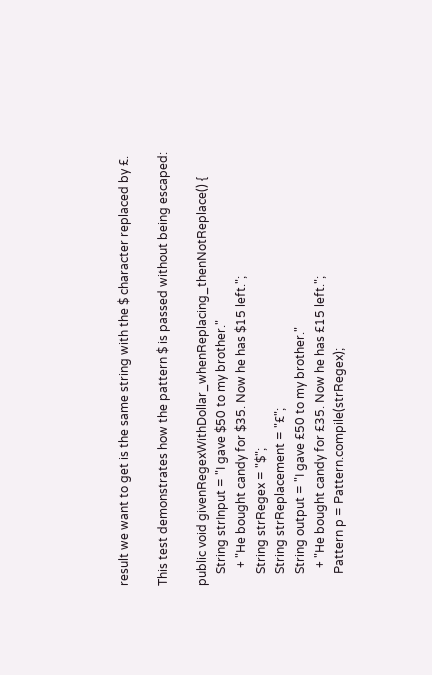result we want to get is the same string with the $ character replaced by £.

This test demonstrates how the pattern $ is passed without being escaped:

public void givenRegexWithDollar_whenReplacing_thenNotReplace() {
    String strInput = "I gave $50 to my brother."
      + "He bought candy for $35. Now he has $15 left.";
    String strRegex = "$";
    String strReplacement = "£";
    String output = "I gave £50 to my brother."
      + "He bought candy for £35. Now he has £15 left.";
    Pattern p = Pattern.compile(strRegex);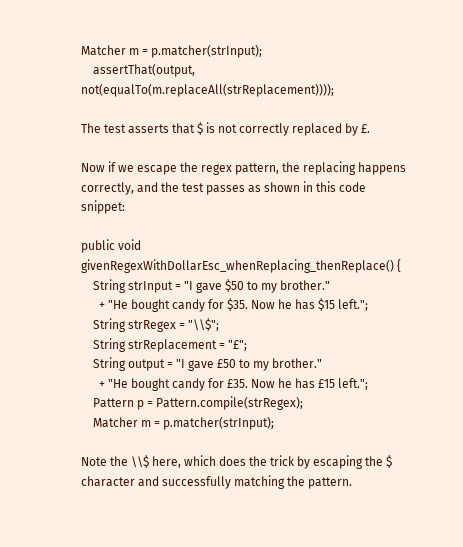Matcher m = p.matcher(strInput);
    assertThat(output, not(equalTo(m.replaceAll(strReplacement))));

The test asserts that $ is not correctly replaced by £.

Now if we escape the regex pattern, the replacing happens correctly, and the test passes as shown in this code snippet:

public void givenRegexWithDollarEsc_whenReplacing_thenReplace() {
    String strInput = "I gave $50 to my brother."
      + "He bought candy for $35. Now he has $15 left.";
    String strRegex = "\\$";
    String strReplacement = "£";
    String output = "I gave £50 to my brother."
      + "He bought candy for £35. Now he has £15 left.";
    Pattern p = Pattern.compile(strRegex);
    Matcher m = p.matcher(strInput);

Note the \\$ here, which does the trick by escaping the $ character and successfully matching the pattern.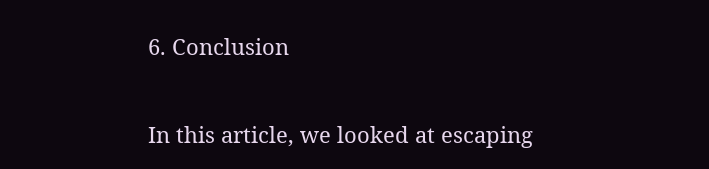6. Conclusion

In this article, we looked at escaping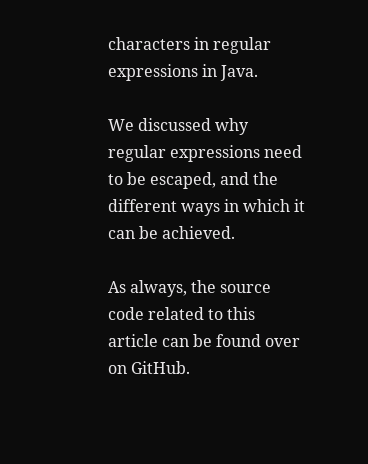characters in regular expressions in Java.

We discussed why regular expressions need to be escaped, and the different ways in which it can be achieved.

As always, the source code related to this article can be found over on GitHub.